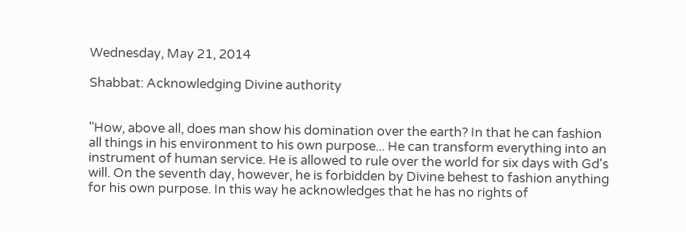Wednesday, May 21, 2014

Shabbat: Acknowledging Divine authority


"How, above all, does man show his domination over the earth? In that he can fashion all things in his environment to his own purpose... He can transform everything into an instrument of human service. He is allowed to rule over the world for six days with Gd's will. On the seventh day, however, he is forbidden by Divine behest to fashion anything for his own purpose. In this way he acknowledges that he has no rights of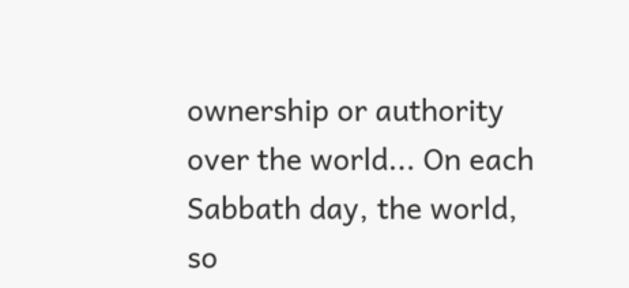ownership or authority over the world... On each Sabbath day, the world, so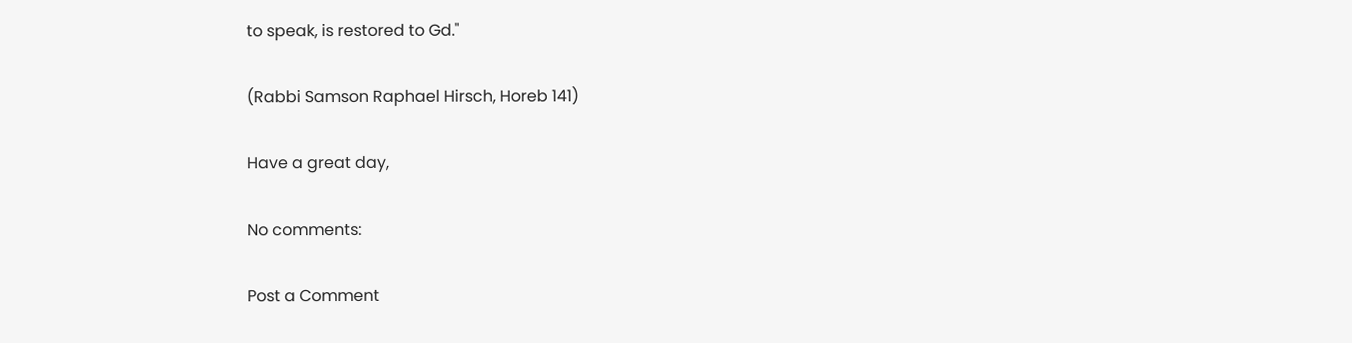to speak, is restored to Gd."

(Rabbi Samson Raphael Hirsch, Horeb 141)

Have a great day,

No comments:

Post a Comment